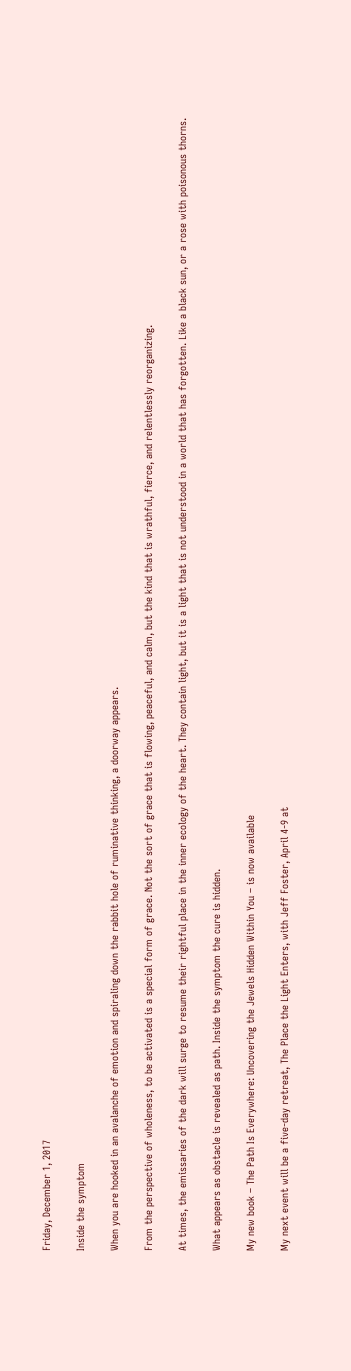Friday, December 1, 2017

Inside the symptom

When you are hooked in an avalanche of emotion and spiraling down the rabbit hole of ruminative thinking, a doorway appears.

From the perspective of wholeness, to be activated is a special form of grace. Not the sort of grace that is flowing, peaceful, and calm, but the kind that is wrathful, fierce, and relentlessly reorganizing.

At times, the emissaries of the dark will surge to resume their rightful place in the inner ecology of the heart. They contain light, but it is a light that is not understood in a world that has forgotten. Like a black sun, or a rose with poisonous thorns.

What appears as obstacle is revealed as path. Inside the symptom the cure is hidden.

My new book – The Path Is Everywhere: Uncovering the Jewels Hidden Within You – is now available

My next event will be a five-day retreat, The Place the Light Enters, with Jeff Foster, April 4-9 at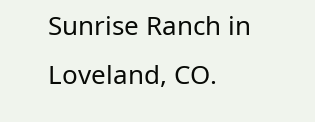Sunrise Ranch in Loveland, CO.